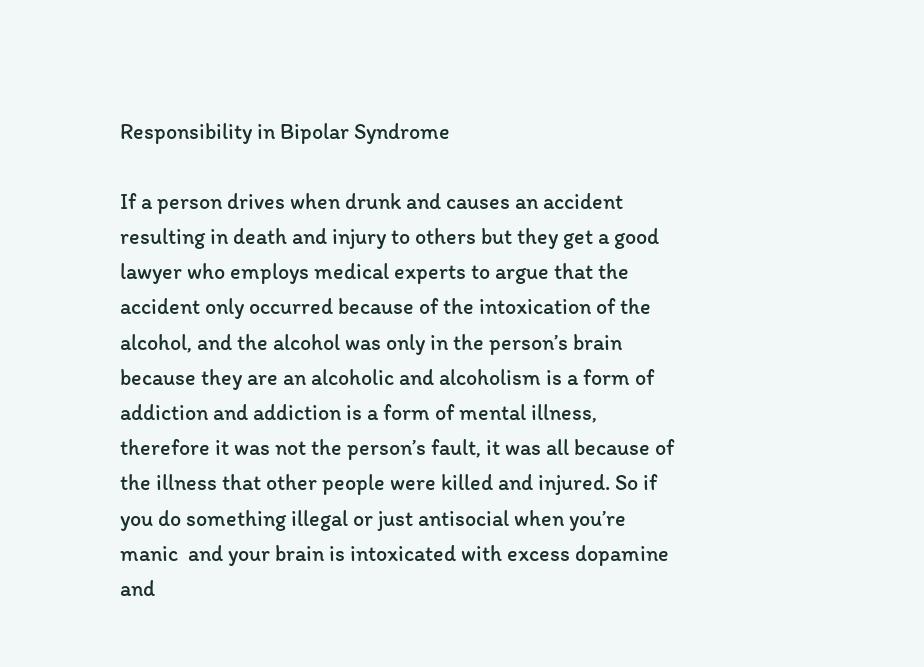Responsibility in Bipolar Syndrome

If a person drives when drunk and causes an accident resulting in death and injury to others but they get a good lawyer who employs medical experts to argue that the accident only occurred because of the intoxication of the alcohol, and the alcohol was only in the person’s brain because they are an alcoholic and alcoholism is a form of addiction and addiction is a form of mental illness, therefore it was not the person’s fault, it was all because of the illness that other people were killed and injured. So if you do something illegal or just antisocial when you’re manic  and your brain is intoxicated with excess dopamine and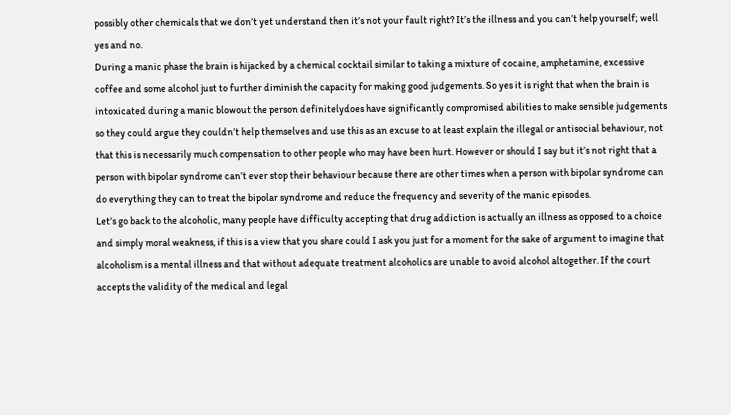possibly other chemicals that we don’t yet understand then it’s not your fault right? It’s the illness and you can’t help yourself; well yes and no.
During a manic phase the brain is hijacked by a chemical cocktail similar to taking a mixture of cocaine, amphetamine, excessive coffee and some alcohol just to further diminish the capacity for making good judgements. So yes it is right that when the brain is intoxicated during a manic blowout the person definitelydoes have significantly compromised abilities to make sensible judgements so they could argue they couldn’t help themselves and use this as an excuse to at least explain the illegal or antisocial behaviour, not that this is necessarily much compensation to other people who may have been hurt. However or should I say but it’s not right that a person with bipolar syndrome can’t ever stop their behaviour because there are other times when a person with bipolar syndrome can do everything they can to treat the bipolar syndrome and reduce the frequency and severity of the manic episodes.
Let’s go back to the alcoholic, many people have difficulty accepting that drug addiction is actually an illness as opposed to a choice and simply moral weakness, if this is a view that you share could I ask you just for a moment for the sake of argument to imagine that alcoholism is a mental illness and that without adequate treatment alcoholics are unable to avoid alcohol altogether. If the court accepts the validity of the medical and legal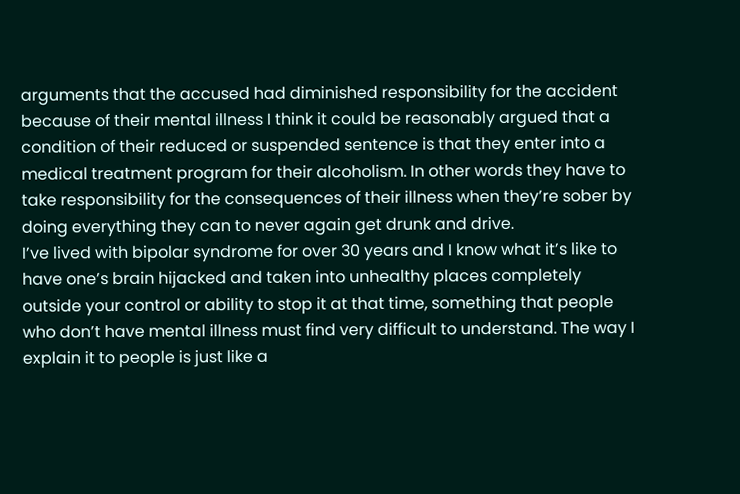arguments that the accused had diminished responsibility for the accident because of their mental illness I think it could be reasonably argued that a condition of their reduced or suspended sentence is that they enter into a medical treatment program for their alcoholism. In other words they have to take responsibility for the consequences of their illness when they’re sober by doing everything they can to never again get drunk and drive.
I’ve lived with bipolar syndrome for over 30 years and I know what it’s like to have one’s brain hijacked and taken into unhealthy places completely outside your control or ability to stop it at that time, something that people who don’t have mental illness must find very difficult to understand. The way I explain it to people is just like a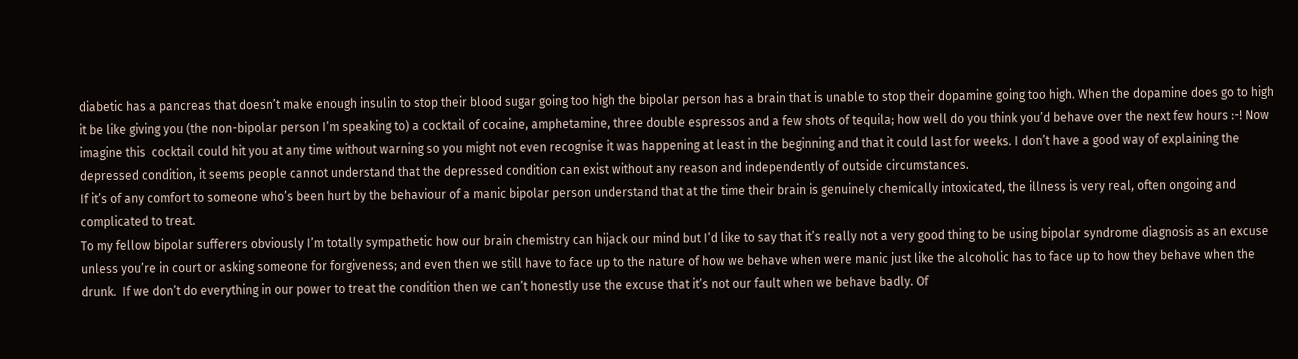diabetic has a pancreas that doesn’t make enough insulin to stop their blood sugar going too high the bipolar person has a brain that is unable to stop their dopamine going too high. When the dopamine does go to high it be like giving you (the non-bipolar person I’m speaking to) a cocktail of cocaine, amphetamine, three double espressos and a few shots of tequila; how well do you think you’d behave over the next few hours :-! Now imagine this  cocktail could hit you at any time without warning so you might not even recognise it was happening at least in the beginning and that it could last for weeks. I don’t have a good way of explaining the depressed condition, it seems people cannot understand that the depressed condition can exist without any reason and independently of outside circumstances.
If it’s of any comfort to someone who’s been hurt by the behaviour of a manic bipolar person understand that at the time their brain is genuinely chemically intoxicated, the illness is very real, often ongoing and complicated to treat.
To my fellow bipolar sufferers obviously I’m totally sympathetic how our brain chemistry can hijack our mind but I’d like to say that it’s really not a very good thing to be using bipolar syndrome diagnosis as an excuse unless you’re in court or asking someone for forgiveness; and even then we still have to face up to the nature of how we behave when were manic just like the alcoholic has to face up to how they behave when the drunk.  If we don’t do everything in our power to treat the condition then we can’t honestly use the excuse that it’s not our fault when we behave badly. Of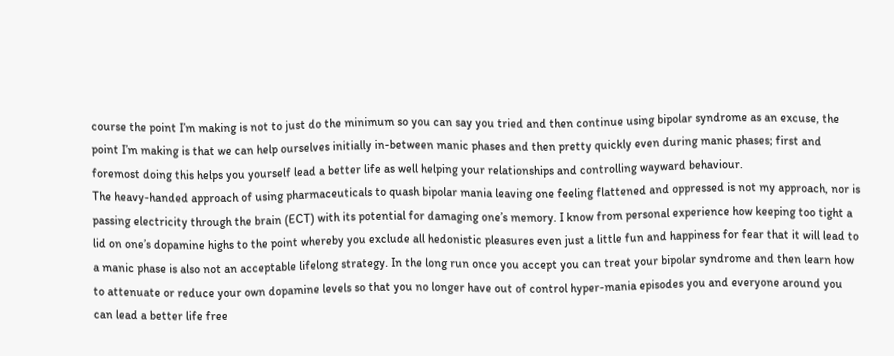course the point I’m making is not to just do the minimum so you can say you tried and then continue using bipolar syndrome as an excuse, the point I’m making is that we can help ourselves initially in-between manic phases and then pretty quickly even during manic phases; first and foremost doing this helps you yourself lead a better life as well helping your relationships and controlling wayward behaviour.
The heavy-handed approach of using pharmaceuticals to quash bipolar mania leaving one feeling flattened and oppressed is not my approach, nor is passing electricity through the brain (ECT) with its potential for damaging one’s memory. I know from personal experience how keeping too tight a lid on one’s dopamine highs to the point whereby you exclude all hedonistic pleasures even just a little fun and happiness for fear that it will lead to a manic phase is also not an acceptable lifelong strategy. In the long run once you accept you can treat your bipolar syndrome and then learn how to attenuate or reduce your own dopamine levels so that you no longer have out of control hyper-mania episodes you and everyone around you can lead a better life free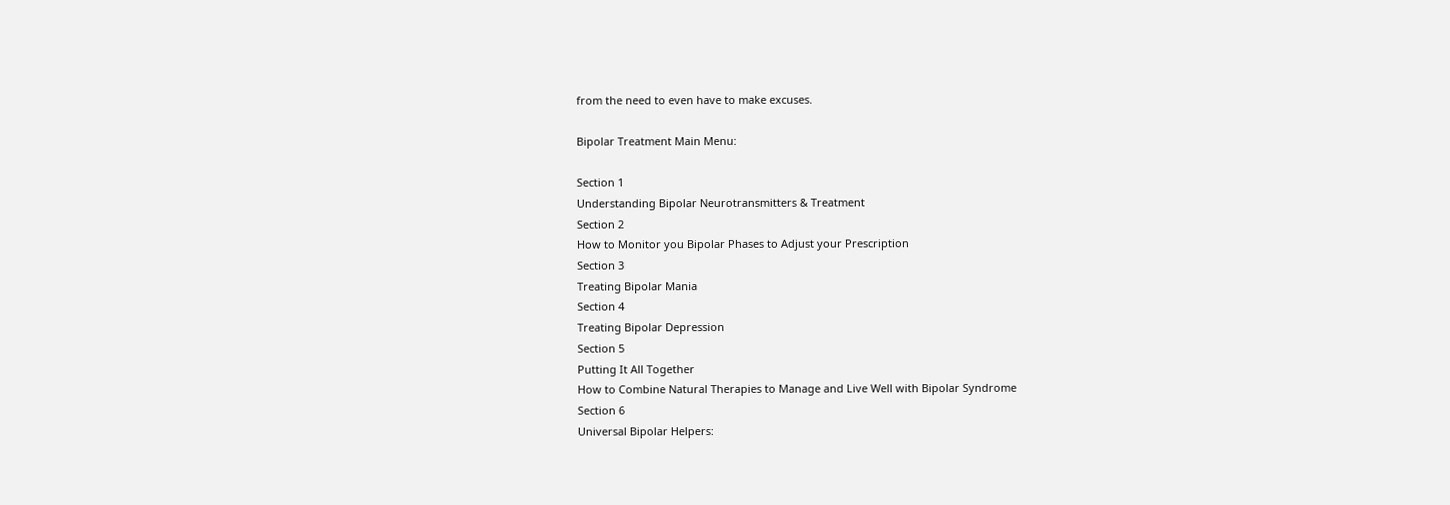from the need to even have to make excuses.

Bipolar Treatment Main Menu:

Section 1
Understanding Bipolar Neurotransmitters & Treatment
Section 2
How to Monitor you Bipolar Phases to Adjust your Prescription
Section 3
Treating Bipolar Mania
Section 4
Treating Bipolar Depression
Section 5
Putting It All Together
How to Combine Natural Therapies to Manage and Live Well with Bipolar Syndrome
Section 6
Universal Bipolar Helpers: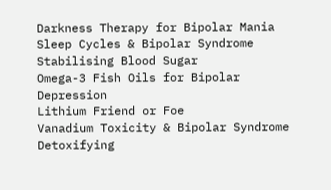Darkness Therapy for Bipolar Mania
Sleep Cycles & Bipolar Syndrome
Stabilising Blood Sugar
Omega-3 Fish Oils for Bipolar Depression
Lithium Friend or Foe
Vanadium Toxicity & Bipolar Syndrome
Detoxifying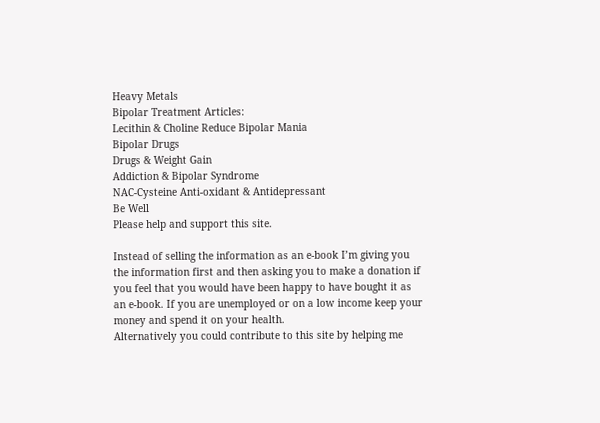Heavy Metals
Bipolar Treatment Articles:
Lecithin & Choline Reduce Bipolar Mania
Bipolar Drugs
Drugs & Weight Gain
Addiction & Bipolar Syndrome
NAC-Cysteine Anti-oxidant & Antidepressant
Be Well
Please help and support this site.

Instead of selling the information as an e-book I’m giving you the information first and then asking you to make a donation if you feel that you would have been happy to have bought it as an e-book. If you are unemployed or on a low income keep your money and spend it on your health.
Alternatively you could contribute to this site by helping me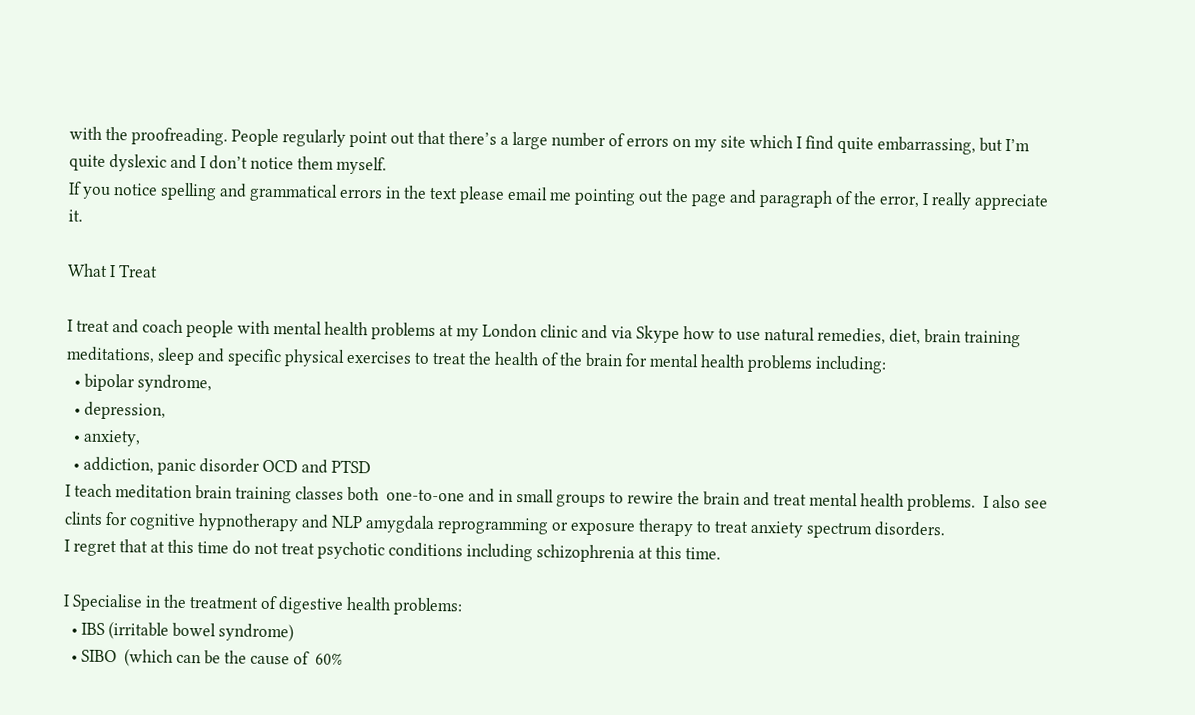with the proofreading. People regularly point out that there’s a large number of errors on my site which I find quite embarrassing, but I’m quite dyslexic and I don’t notice them myself.
If you notice spelling and grammatical errors in the text please email me pointing out the page and paragraph of the error, I really appreciate it.

What I Treat

I treat and coach people with mental health problems at my London clinic and via Skype how to use natural remedies, diet, brain training meditations, sleep and specific physical exercises to treat the health of the brain for mental health problems including:
  • bipolar syndrome,
  • depression,
  • anxiety,
  • addiction, panic disorder OCD and PTSD
I teach meditation brain training classes both  one-to-one and in small groups to rewire the brain and treat mental health problems.  I also see clints for cognitive hypnotherapy and NLP amygdala reprogramming or exposure therapy to treat anxiety spectrum disorders.
I regret that at this time do not treat psychotic conditions including schizophrenia at this time.

I Specialise in the treatment of digestive health problems:
  • IBS (irritable bowel syndrome)
  • SIBO  (which can be the cause of  60%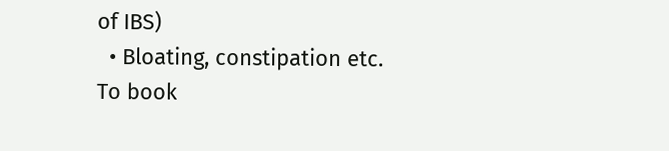of IBS)
  • Bloating, constipation etc.
To book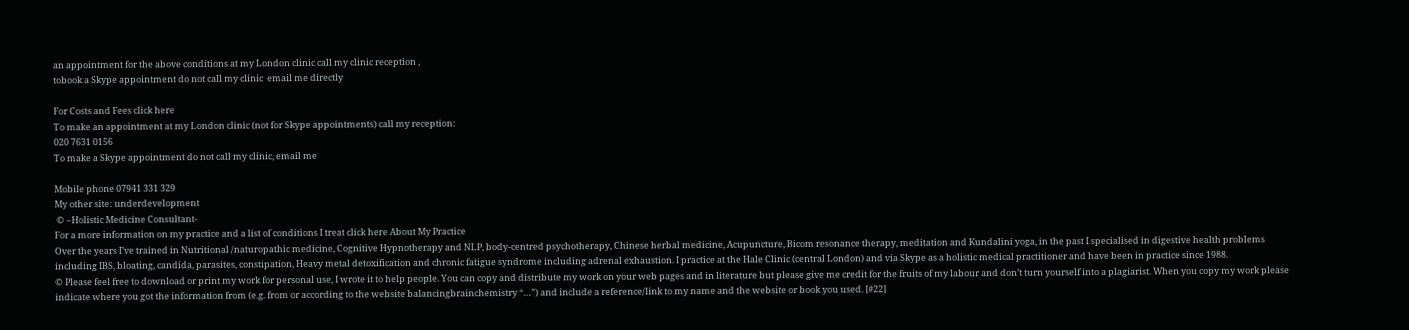an appointment for the above conditions at my London clinic call my clinic reception ,
tobook a Skype appointment do not call my clinic  email me directly

For Costs and Fees click here
To make an appointment at my London clinic (not for Skype appointments) call my reception:
020 7631 0156
To make a Skype appointment do not call my clinic, email me

Mobile phone 07941 331 329
My other site: underdevelopment
 © –Holistic Medicine Consultant-
For a more information on my practice and a list of conditions I treat click here About My Practice
Over the years I’ve trained in Nutritional /naturopathic medicine, Cognitive Hypnotherapy and NLP, body-centred psychotherapy, Chinese herbal medicine, Acupuncture, Bicom resonance therapy, meditation and Kundalini yoga, in the past I specialised in digestive health problems including IBS, bloating, candida, parasites, constipation, Heavy metal detoxification and chronic fatigue syndrome including adrenal exhaustion. I practice at the Hale Clinic (central London) and via Skype as a holistic medical practitioner and have been in practice since 1988.
© Please feel free to download or print my work for personal use, I wrote it to help people. You can copy and distribute my work on your web pages and in literature but please give me credit for the fruits of my labour and don’t turn yourself into a plagiarist. When you copy my work please indicate where you got the information from (e.g. from or according to the website balancingbrainchemistry “…”) and include a reference/link to my name and the website or book you used. [#22]